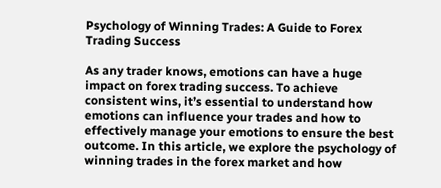Psychology of Winning Trades: A Guide to Forex Trading Success

As any trader knows, emotions can have a huge impact on forex trading success. To achieve consistent wins, it’s essential to understand how emotions can influence your trades and how to effectively manage your emotions to ensure the best outcome. In this article, we explore the psychology of winning trades in the forex market and how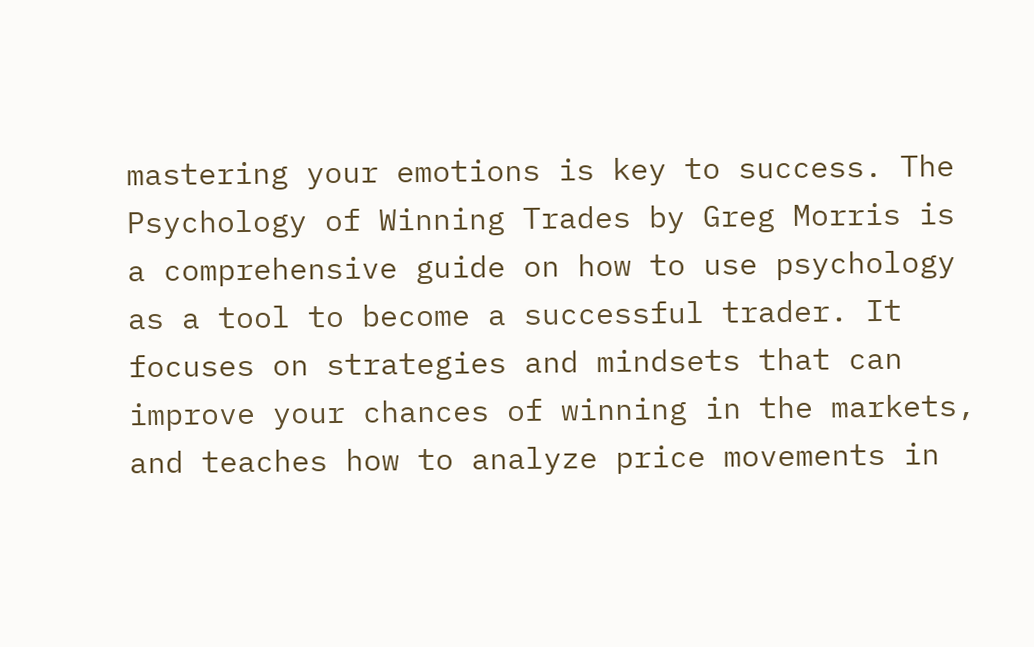mastering your emotions is key to success. The Psychology of Winning Trades by Greg Morris is a comprehensive guide on how to use psychology as a tool to become a successful trader. It focuses on strategies and mindsets that can improve your chances of winning in the markets, and teaches how to analyze price movements in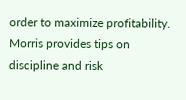order to maximize profitability. Morris provides tips on discipline and risk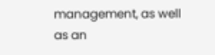management, as well as an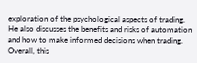exploration of the psychological aspects of trading. He also discusses the benefits and risks of automation and how to make informed decisions when trading. Overall, this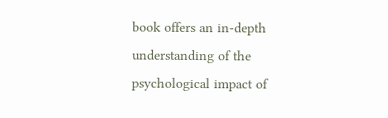book offers an in-depth understanding of the psychological impact of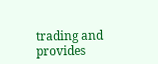trading and provides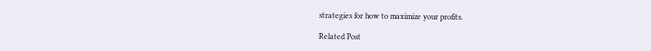strategies for how to maximize your profits.

Related Post